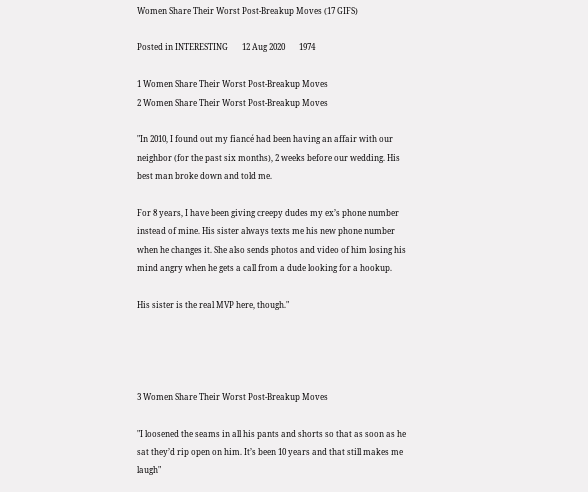Women Share Their Worst Post-Breakup Moves (17 GIFS)

Posted in INTERESTING       12 Aug 2020       1974

1 Women Share Their Worst Post-Breakup Moves
2 Women Share Their Worst Post-Breakup Moves

"In 2010, I found out my fiancé had been having an affair with our neighbor (for the past six months), 2 weeks before our wedding. His best man broke down and told me.

For 8 years, I have been giving creepy dudes my ex’s phone number instead of mine. His sister always texts me his new phone number when he changes it. She also sends photos and video of him losing his mind angry when he gets a call from a dude looking for a hookup.

His sister is the real MVP here, though."




3 Women Share Their Worst Post-Breakup Moves

"I loosened the seams in all his pants and shorts so that as soon as he sat they’d rip open on him. It’s been 10 years and that still makes me laugh"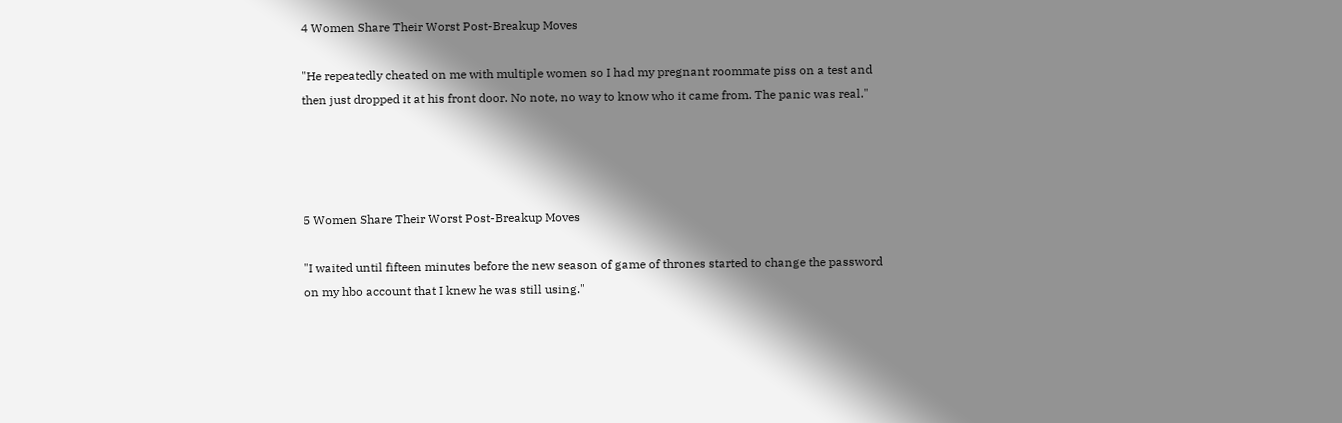4 Women Share Their Worst Post-Breakup Moves

"He repeatedly cheated on me with multiple women so I had my pregnant roommate piss on a test and then just dropped it at his front door. No note, no way to know who it came from. The panic was real."




5 Women Share Their Worst Post-Breakup Moves

"I waited until fifteen minutes before the new season of game of thrones started to change the password on my hbo account that I knew he was still using."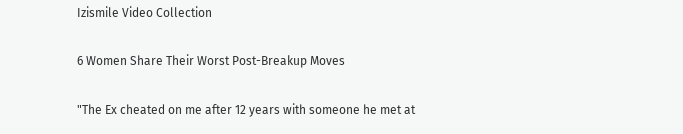Izismile Video Collection

6 Women Share Their Worst Post-Breakup Moves

"The Ex cheated on me after 12 years with someone he met at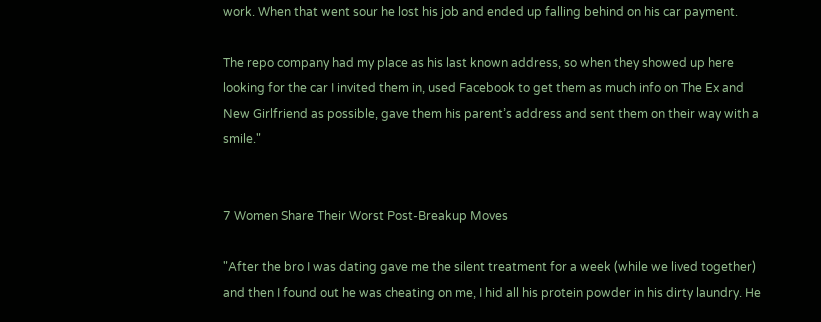work. When that went sour he lost his job and ended up falling behind on his car payment.

The repo company had my place as his last known address, so when they showed up here looking for the car I invited them in, used Facebook to get them as much info on The Ex and New Girlfriend as possible, gave them his parent’s address and sent them on their way with a smile."


7 Women Share Their Worst Post-Breakup Moves

"After the bro I was dating gave me the silent treatment for a week (while we lived together) and then I found out he was cheating on me, I hid all his protein powder in his dirty laundry. He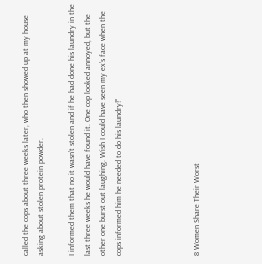called the cops about three weeks later, who then showed up at my house asking about stolen protein powder.

I informed them that no it wasn’t stolen and if he had done his laundry in the last three weeks he would have found it. One cop looked annoyed, but the other one burst out laughing. Wish I could have seen my ex’s face when the cops informed him he needed to do his laundry!"




8 Women Share Their Worst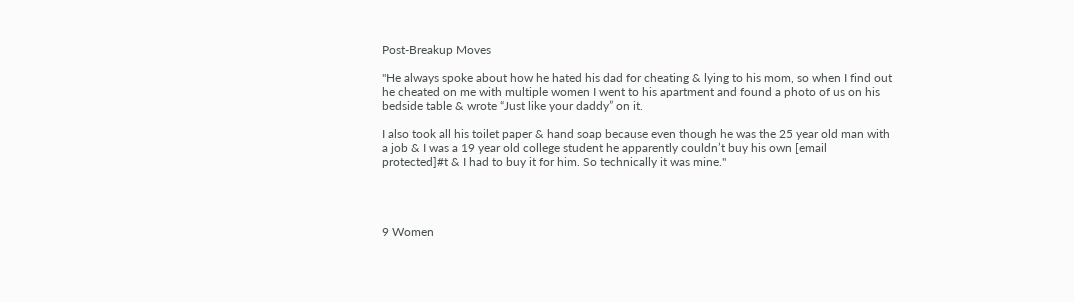Post-Breakup Moves

"He always spoke about how he hated his dad for cheating & lying to his mom, so when I find out he cheated on me with multiple women I went to his apartment and found a photo of us on his bedside table & wrote “Just like your daddy” on it.

I also took all his toilet paper & hand soap because even though he was the 25 year old man with a job & I was a 19 year old college student he apparently couldn’t buy his own [email protected]#t & I had to buy it for him. So technically it was mine."




9 Women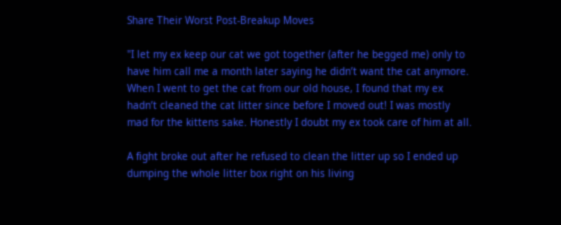Share Their Worst Post-Breakup Moves

"I let my ex keep our cat we got together (after he begged me) only to have him call me a month later saying he didn’t want the cat anymore. When I went to get the cat from our old house, I found that my ex hadn’t cleaned the cat litter since before I moved out! I was mostly mad for the kittens sake. Honestly I doubt my ex took care of him at all.

A fight broke out after he refused to clean the litter up so I ended up dumping the whole litter box right on his living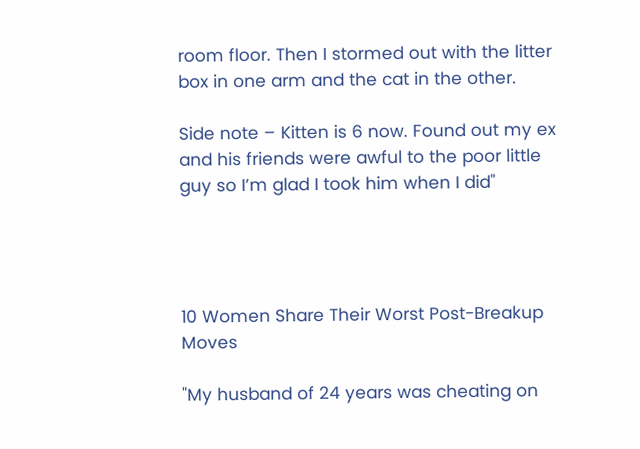room floor. Then I stormed out with the litter box in one arm and the cat in the other.

Side note – Kitten is 6 now. Found out my ex and his friends were awful to the poor little guy so I’m glad I took him when I did"




10 Women Share Their Worst Post-Breakup Moves

"My husband of 24 years was cheating on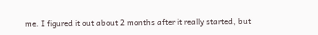me. I figured it out about 2 months after it really started, but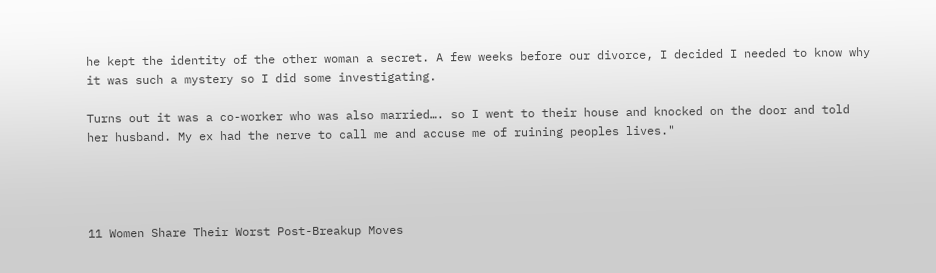he kept the identity of the other woman a secret. A few weeks before our divorce, I decided I needed to know why it was such a mystery so I did some investigating.

Turns out it was a co-worker who was also married…. so I went to their house and knocked on the door and told her husband. My ex had the nerve to call me and accuse me of ruining peoples lives."




11 Women Share Their Worst Post-Breakup Moves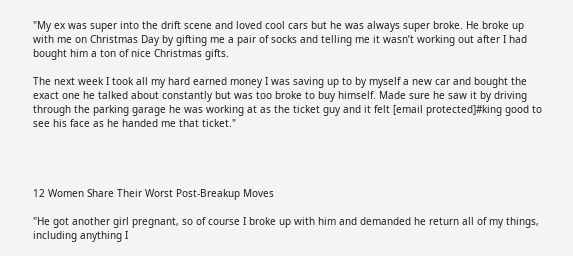"My ex was super into the drift scene and loved cool cars but he was always super broke. He broke up with me on Christmas Day by gifting me a pair of socks and telling me it wasn’t working out after I had bought him a ton of nice Christmas gifts.

The next week I took all my hard earned money I was saving up to by myself a new car and bought the exact one he talked about constantly but was too broke to buy himself. Made sure he saw it by driving through the parking garage he was working at as the ticket guy and it felt [email protected]#king good to see his face as he handed me that ticket."




12 Women Share Their Worst Post-Breakup Moves

"He got another girl pregnant, so of course I broke up with him and demanded he return all of my things, including anything I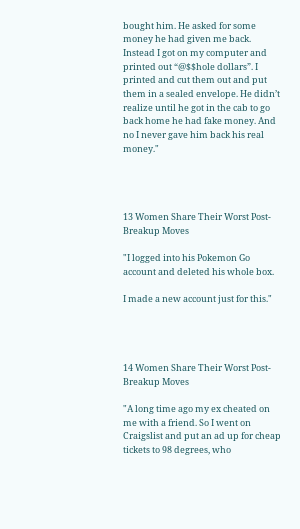bought him. He asked for some money he had given me back. Instead I got on my computer and printed out “@$$hole dollars”. I printed and cut them out and put them in a sealed envelope. He didn’t realize until he got in the cab to go back home he had fake money. And no I never gave him back his real money."




13 Women Share Their Worst Post-Breakup Moves

"I logged into his Pokemon Go account and deleted his whole box.

I made a new account just for this."




14 Women Share Their Worst Post-Breakup Moves

"A long time ago my ex cheated on me with a friend. So I went on Craigslist and put an ad up for cheap tickets to 98 degrees, who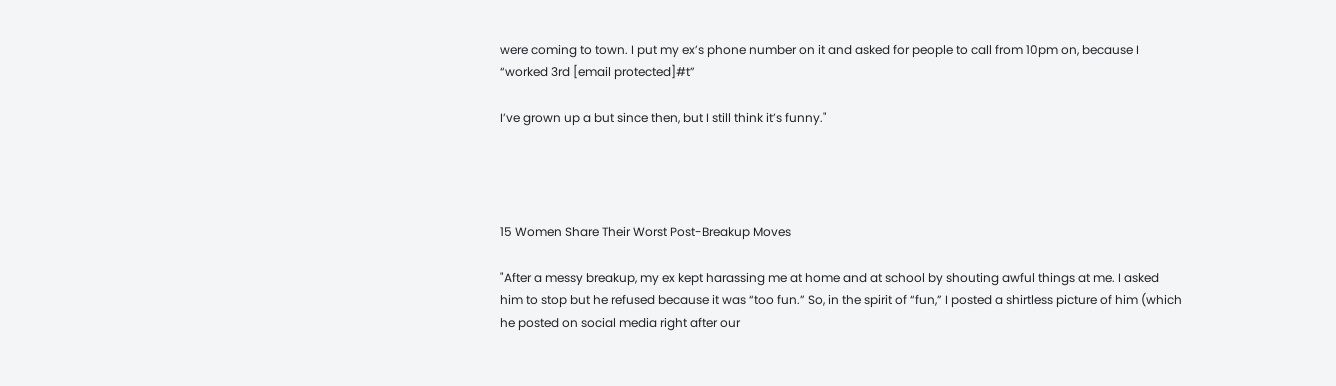were coming to town. I put my ex’s phone number on it and asked for people to call from 10pm on, because I “worked 3rd [email protected]#t”

I’ve grown up a but since then, but I still think it’s funny."




15 Women Share Their Worst Post-Breakup Moves

"After a messy breakup, my ex kept harassing me at home and at school by shouting awful things at me. I asked him to stop but he refused because it was “too fun.” So, in the spirit of “fun,” I posted a shirtless picture of him (which he posted on social media right after our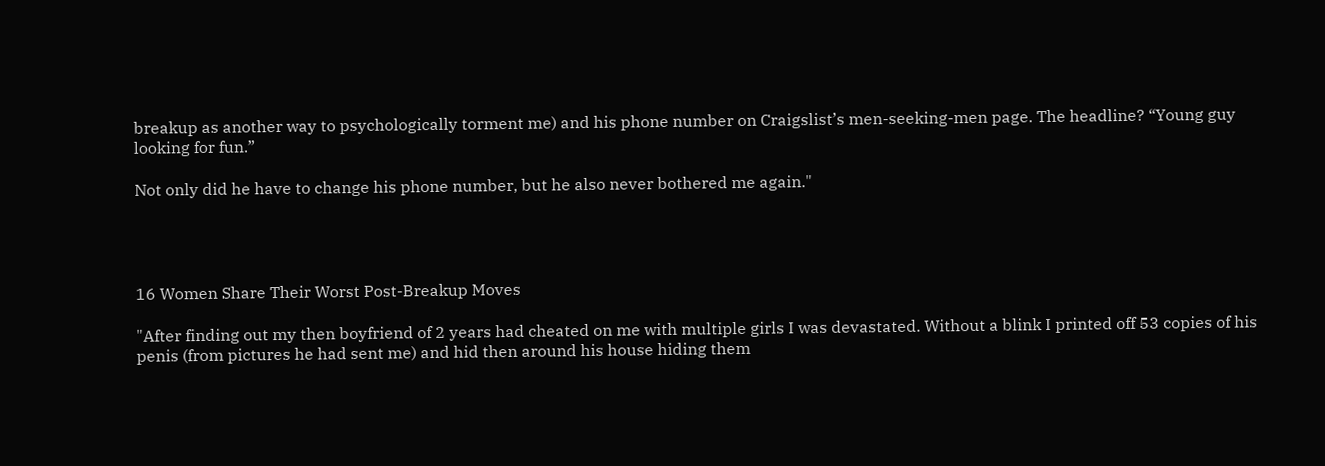breakup as another way to psychologically torment me) and his phone number on Craigslist’s men-seeking-men page. The headline? “Young guy looking for fun.”

Not only did he have to change his phone number, but he also never bothered me again."




16 Women Share Their Worst Post-Breakup Moves

"After finding out my then boyfriend of 2 years had cheated on me with multiple girls I was devastated. Without a blink I printed off 53 copies of his penis (from pictures he had sent me) and hid then around his house hiding them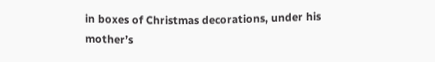in boxes of Christmas decorations, under his mother’s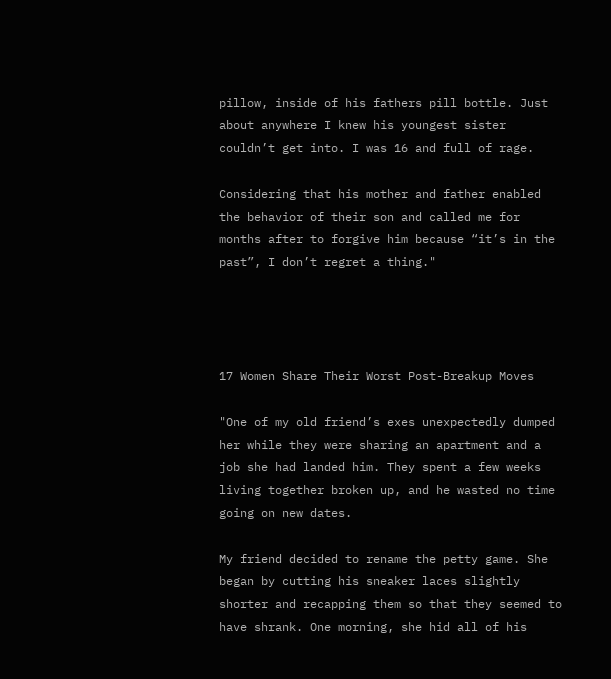pillow, inside of his fathers pill bottle. Just about anywhere I knew his youngest sister couldn’t get into. I was 16 and full of rage.

Considering that his mother and father enabled the behavior of their son and called me for months after to forgive him because “it’s in the past”, I don’t regret a thing."




17 Women Share Their Worst Post-Breakup Moves

"One of my old friend’s exes unexpectedly dumped her while they were sharing an apartment and a job she had landed him. They spent a few weeks living together broken up, and he wasted no time going on new dates.

My friend decided to rename the petty game. She began by cutting his sneaker laces slightly shorter and recapping them so that they seemed to have shrank. One morning, she hid all of his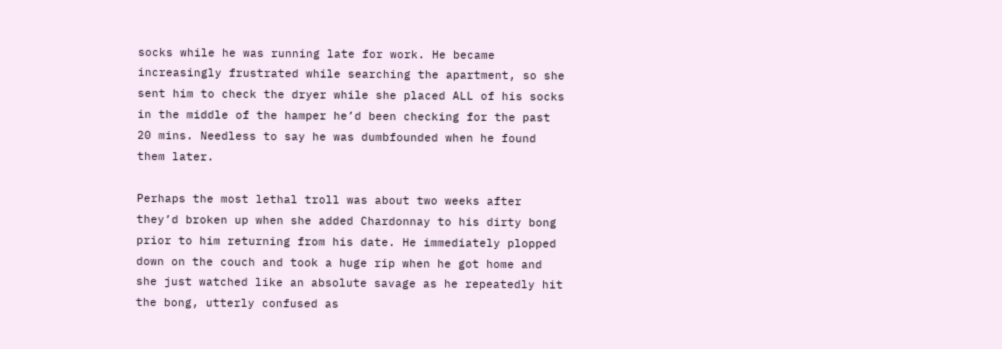socks while he was running late for work. He became increasingly frustrated while searching the apartment, so she sent him to check the dryer while she placed ALL of his socks in the middle of the hamper he’d been checking for the past 20 mins. Needless to say he was dumbfounded when he found them later.

Perhaps the most lethal troll was about two weeks after they’d broken up when she added Chardonnay to his dirty bong prior to him returning from his date. He immediately plopped down on the couch and took a huge rip when he got home and she just watched like an absolute savage as he repeatedly hit the bong, utterly confused as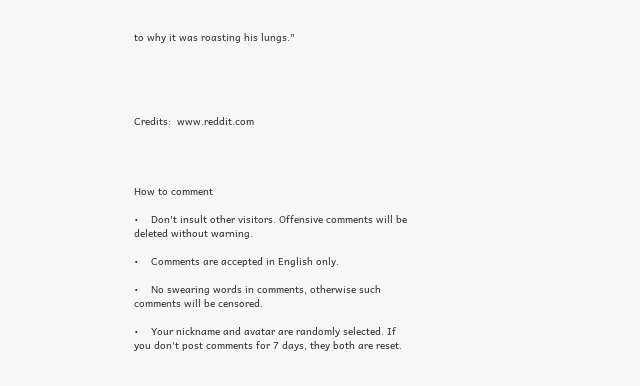to why it was roasting his lungs."





Credits:  www.reddit.com




How to comment

•    Don't insult other visitors. Offensive comments will be deleted without warning.

•    Comments are accepted in English only.

•    No swearing words in comments, otherwise such comments will be censored.

•    Your nickname and avatar are randomly selected. If you don't post comments for 7 days, they both are reset.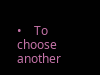•    To choose another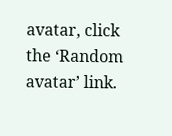avatar, click the ‘Random avatar’ link.